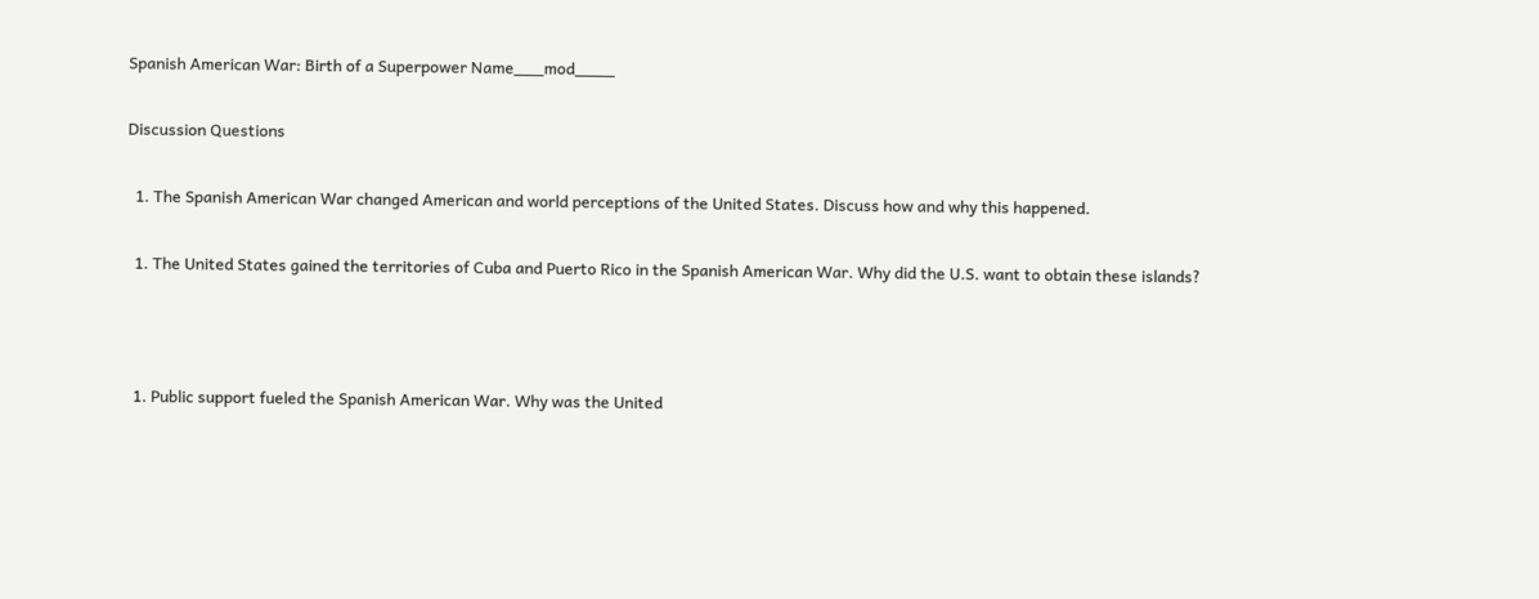Spanish American War: Birth of a Superpower Name___mod____

Discussion Questions

  1. The Spanish American War changed American and world perceptions of the United States. Discuss how and why this happened.

  1. The United States gained the territories of Cuba and Puerto Rico in the Spanish American War. Why did the U.S. want to obtain these islands?



  1. Public support fueled the Spanish American War. Why was the United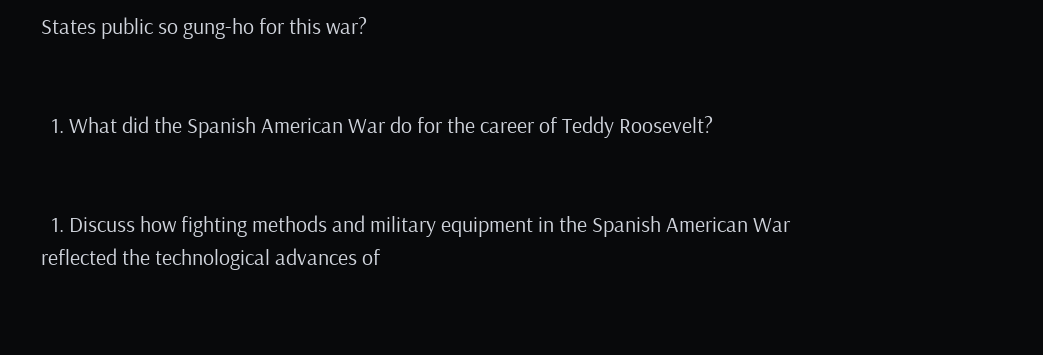States public so gung-ho for this war?


  1. What did the Spanish American War do for the career of Teddy Roosevelt?


  1. Discuss how fighting methods and military equipment in the Spanish American War reflected the technological advances of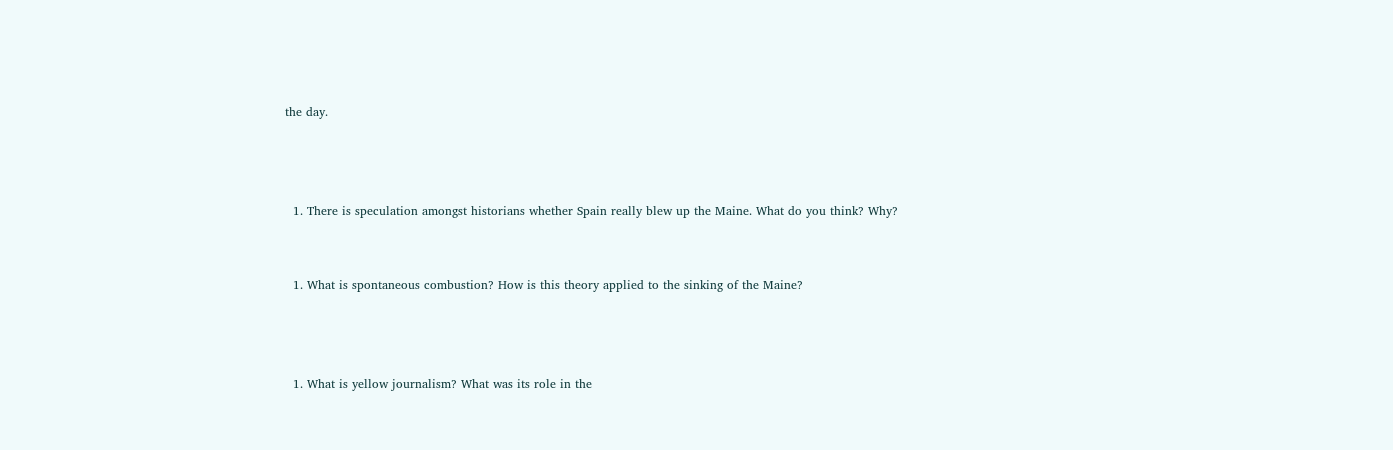the day.



  1. There is speculation amongst historians whether Spain really blew up the Maine. What do you think? Why?


  1. What is spontaneous combustion? How is this theory applied to the sinking of the Maine?



  1. What is yellow journalism? What was its role in the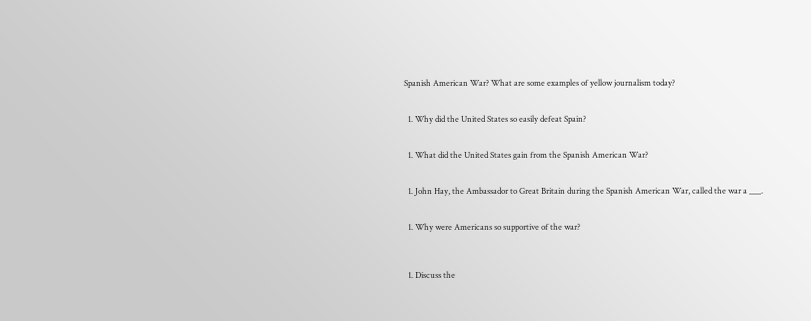Spanish American War? What are some examples of yellow journalism today?


  1. Why did the United States so easily defeat Spain?


  1. What did the United States gain from the Spanish American War?


  1. John Hay, the Ambassador to Great Britain during the Spanish American War, called the war a ___.


  1. Why were Americans so supportive of the war?



  1. Discuss the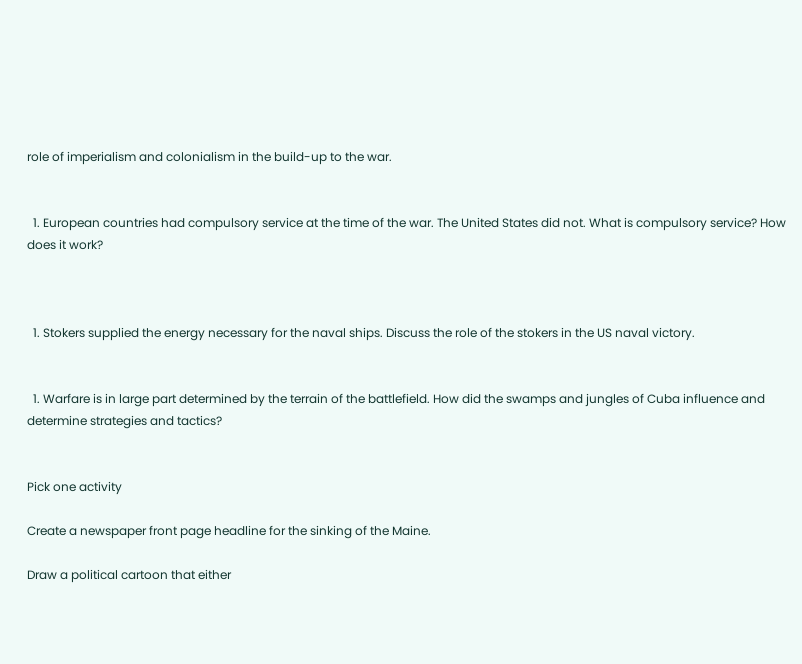role of imperialism and colonialism in the build-up to the war.


  1. European countries had compulsory service at the time of the war. The United States did not. What is compulsory service? How does it work?



  1. Stokers supplied the energy necessary for the naval ships. Discuss the role of the stokers in the US naval victory.


  1. Warfare is in large part determined by the terrain of the battlefield. How did the swamps and jungles of Cuba influence and determine strategies and tactics?


Pick one activity

Create a newspaper front page headline for the sinking of the Maine.

Draw a political cartoon that either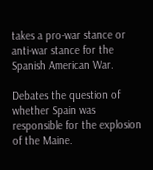takes a pro-war stance or anti-war stance for the Spanish American War.

Debates the question of whether Spain was responsible for the explosion of the Maine.